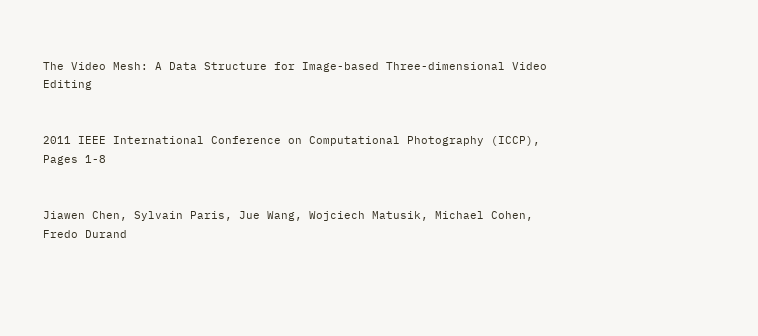The Video Mesh: A Data Structure for Image-based Three-dimensional Video Editing


2011 IEEE International Conference on Computational Photography (ICCP), Pages 1-8


Jiawen Chen, Sylvain Paris, Jue Wang, Wojciech Matusik, Michael Cohen, Fredo Durand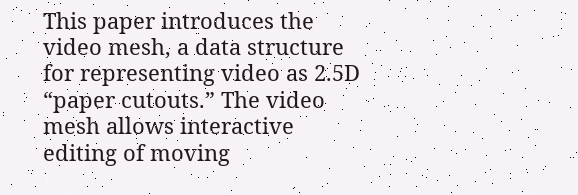This paper introduces the video mesh, a data structure for representing video as 2.5D “paper cutouts.” The video mesh allows interactive editing of moving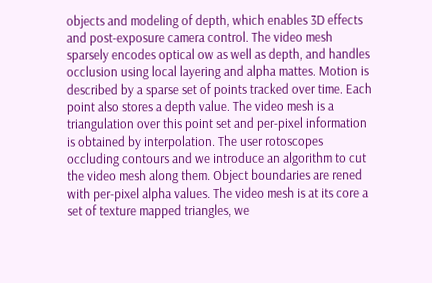objects and modeling of depth, which enables 3D effects and post-exposure camera control. The video mesh sparsely encodes optical ow as well as depth, and handles occlusion using local layering and alpha mattes. Motion is described by a sparse set of points tracked over time. Each point also stores a depth value. The video mesh is a triangulation over this point set and per-pixel information is obtained by interpolation. The user rotoscopes occluding contours and we introduce an algorithm to cut the video mesh along them. Object boundaries are rened with per-pixel alpha values. The video mesh is at its core a set of texture mapped triangles, we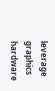leverage graphics hardware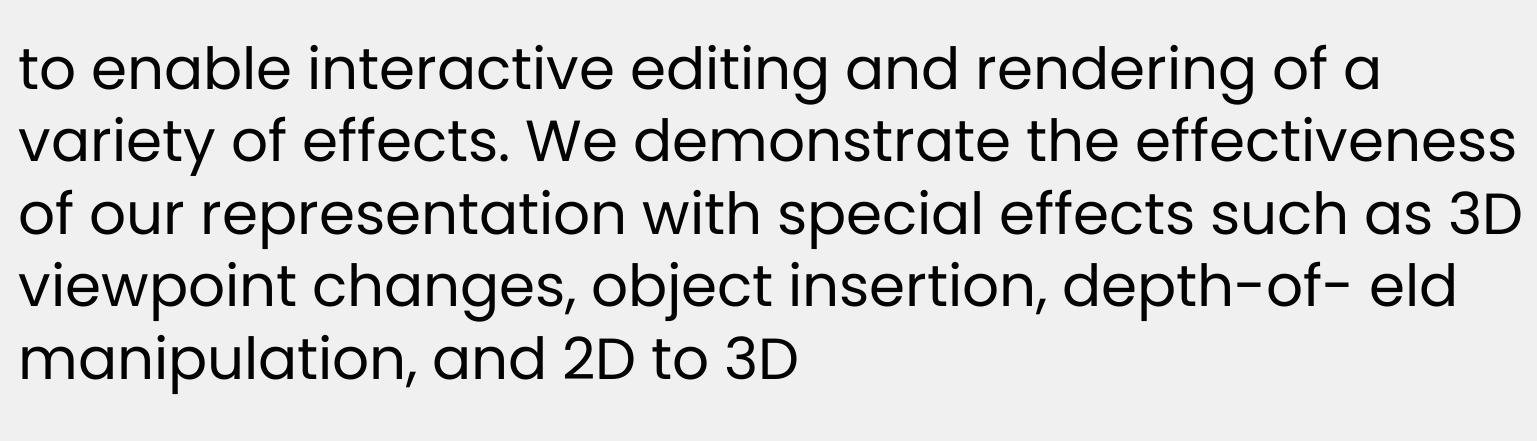to enable interactive editing and rendering of a variety of effects. We demonstrate the effectiveness of our representation with special effects such as 3D viewpoint changes, object insertion, depth-of- eld manipulation, and 2D to 3D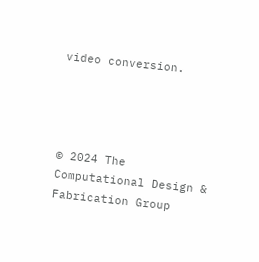video conversion.




© 2024 The Computational Design & Fabrication Group